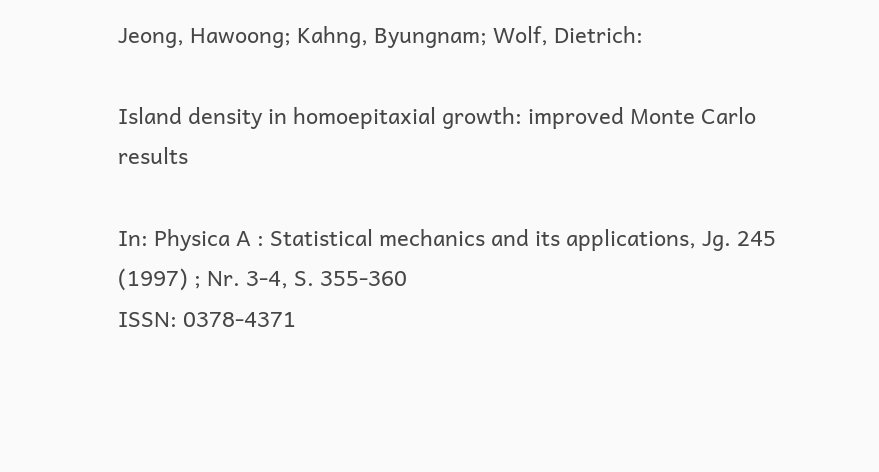Jeong, Hawoong; Kahng, Byungnam; Wolf, Dietrich:

Island density in homoepitaxial growth: improved Monte Carlo results

In: Physica A : Statistical mechanics and its applications, Jg. 245 (1997) ; Nr. 3-4, S. 355-360
ISSN: 0378-4371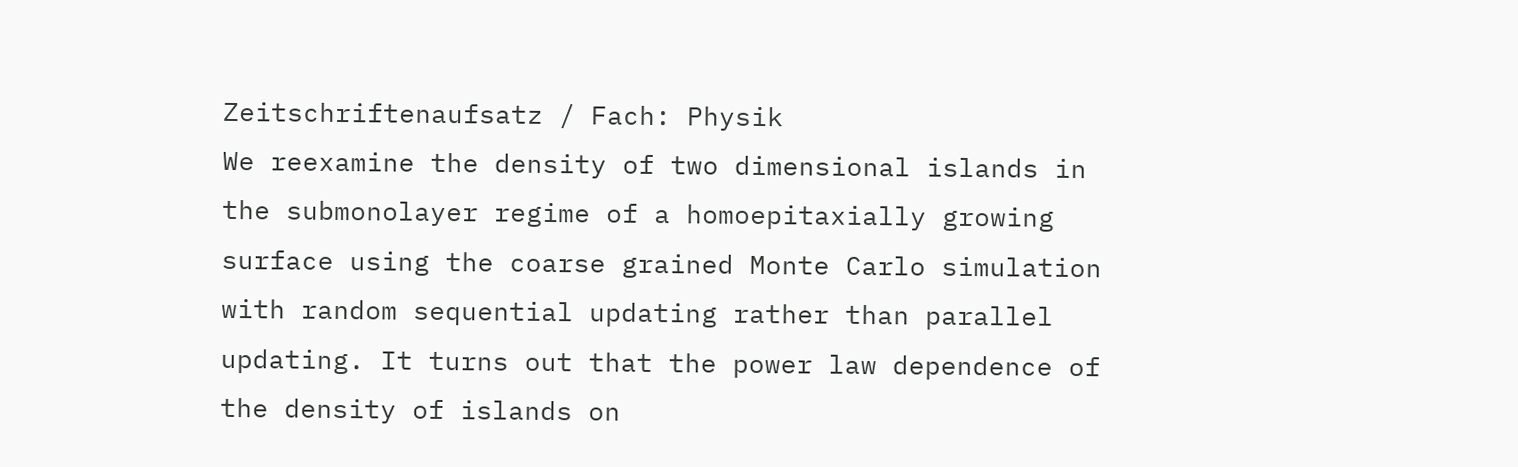Zeitschriftenaufsatz / Fach: Physik
We reexamine the density of two dimensional islands in the submonolayer regime of a homoepitaxially growing surface using the coarse grained Monte Carlo simulation with random sequential updating rather than parallel updating. It turns out that the power law dependence of the density of islands on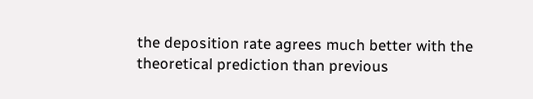the deposition rate agrees much better with the theoretical prediction than previous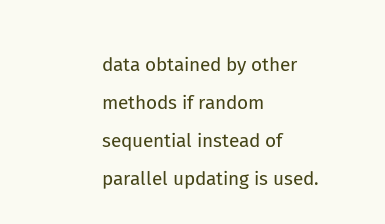data obtained by other methods if random sequential instead of parallel updating is used.